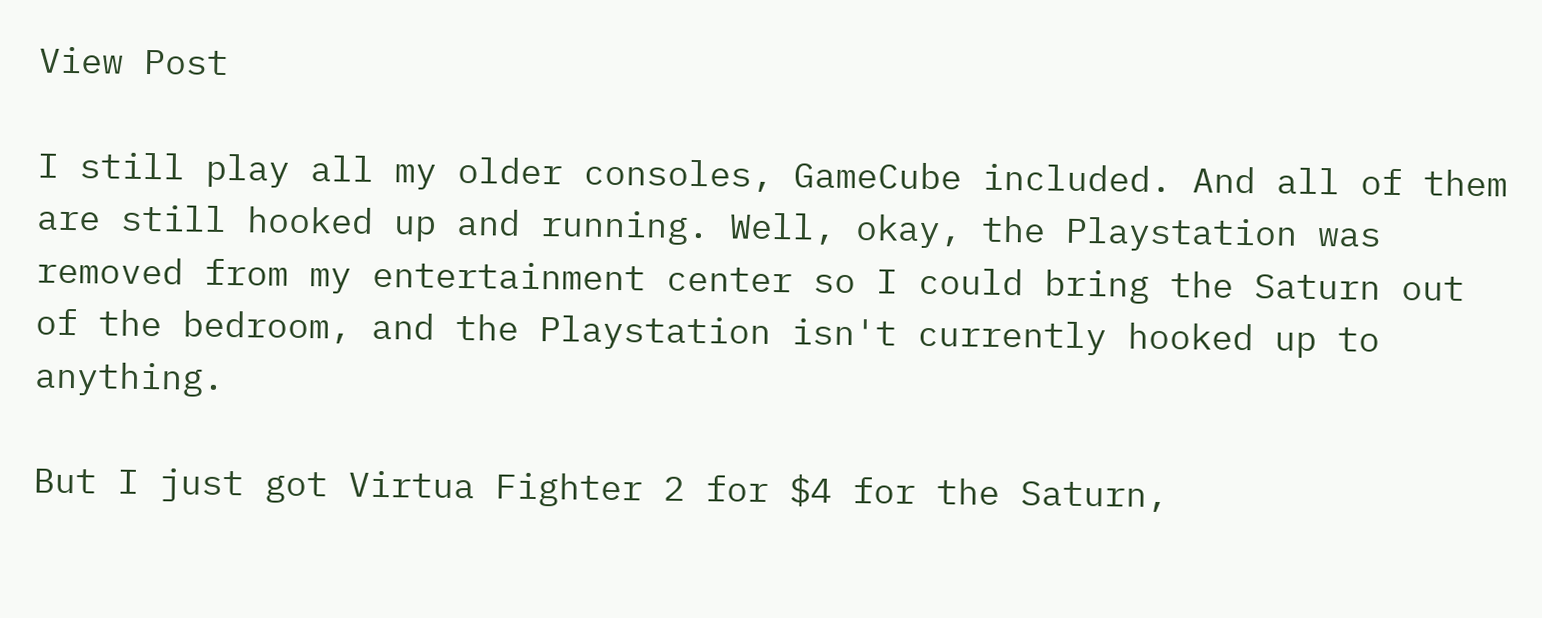View Post

I still play all my older consoles, GameCube included. And all of them are still hooked up and running. Well, okay, the Playstation was removed from my entertainment center so I could bring the Saturn out of the bedroom, and the Playstation isn't currently hooked up to anything.

But I just got Virtua Fighter 2 for $4 for the Saturn,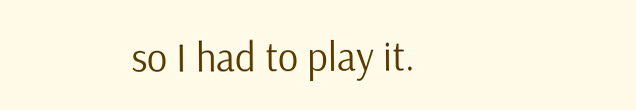so I had to play it.